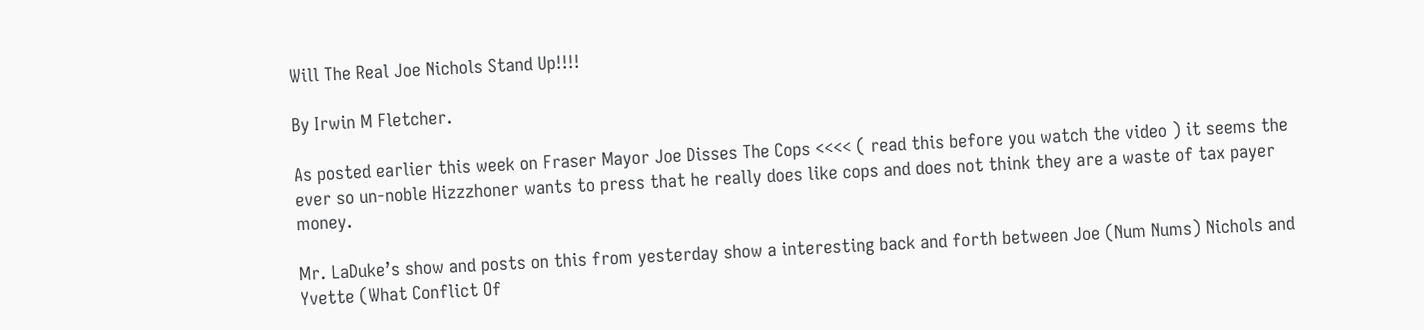Will The Real Joe Nichols Stand Up!!!!

By Irwin M Fletcher.

As posted earlier this week on Fraser Mayor Joe Disses The Cops <<<< ( read this before you watch the video ) it seems the ever so un-noble Hizzzhoner wants to press that he really does like cops and does not think they are a waste of tax payer money.

Mr. LaDuke’s show and posts on this from yesterday show a interesting back and forth between Joe (Num Nums) Nichols and Yvette (What Conflict Of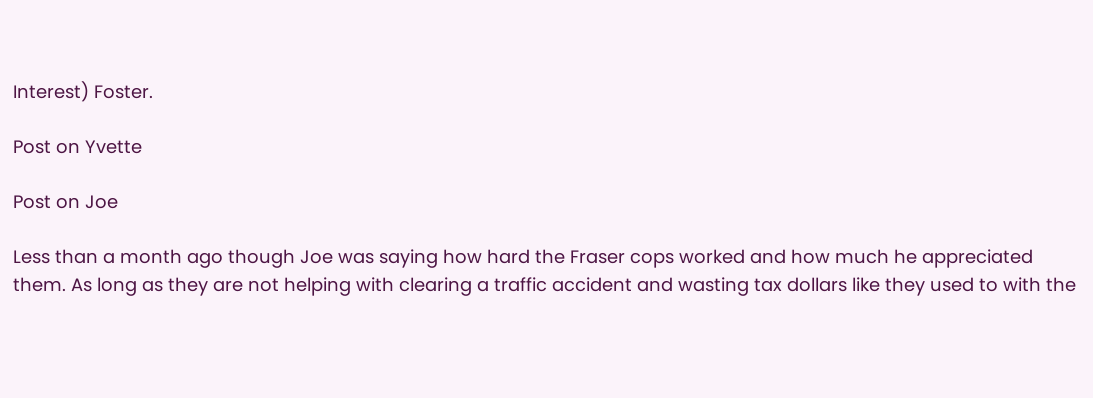Interest) Foster.

Post on Yvette

Post on Joe

Less than a month ago though Joe was saying how hard the Fraser cops worked and how much he appreciated them. As long as they are not helping with clearing a traffic accident and wasting tax dollars like they used to with the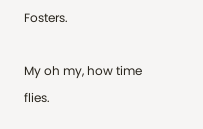Fosters.

My oh my, how time flies.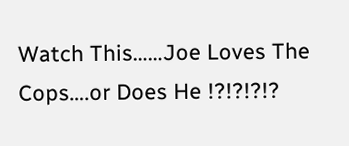Watch This……Joe Loves The Cops….or Does He !?!?!?!?